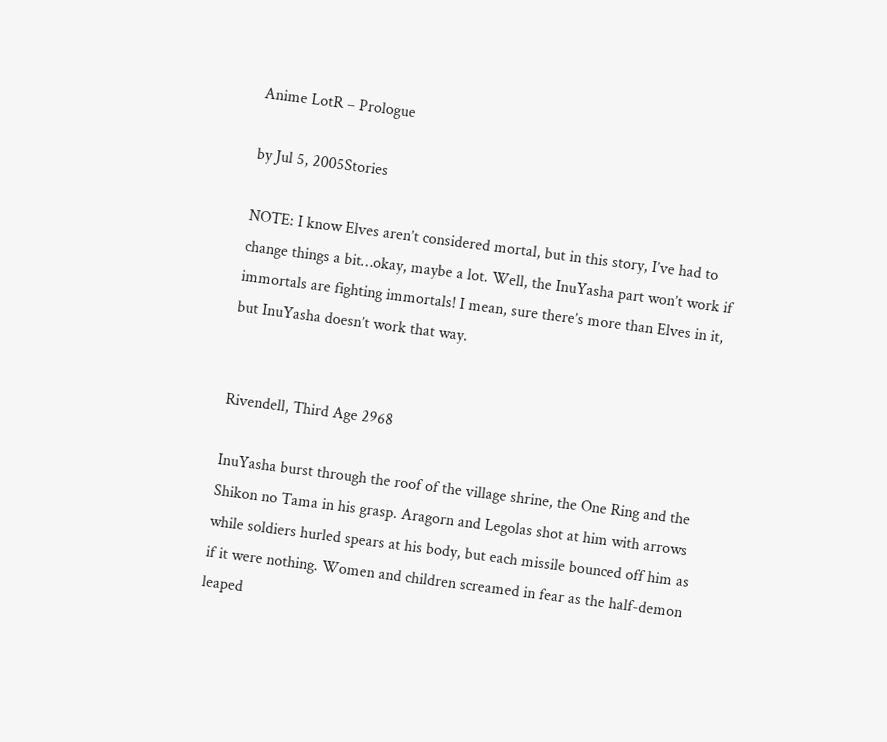Anime LotR – Prologue

by Jul 5, 2005Stories

NOTE: I know Elves aren’t considered mortal, but in this story, I’ve had to change things a bit…okay, maybe a lot. Well, the InuYasha part won’t work if immortals are fighting immortals! I mean, sure there’s more than Elves in it, but InuYasha doesn’t work that way.


Rivendell, Third Age 2968

InuYasha burst through the roof of the village shrine, the One Ring and the Shikon no Tama in his grasp. Aragorn and Legolas shot at him with arrows while soldiers hurled spears at his body, but each missile bounced off him as if it were nothing. Women and children screamed in fear as the half-demon leaped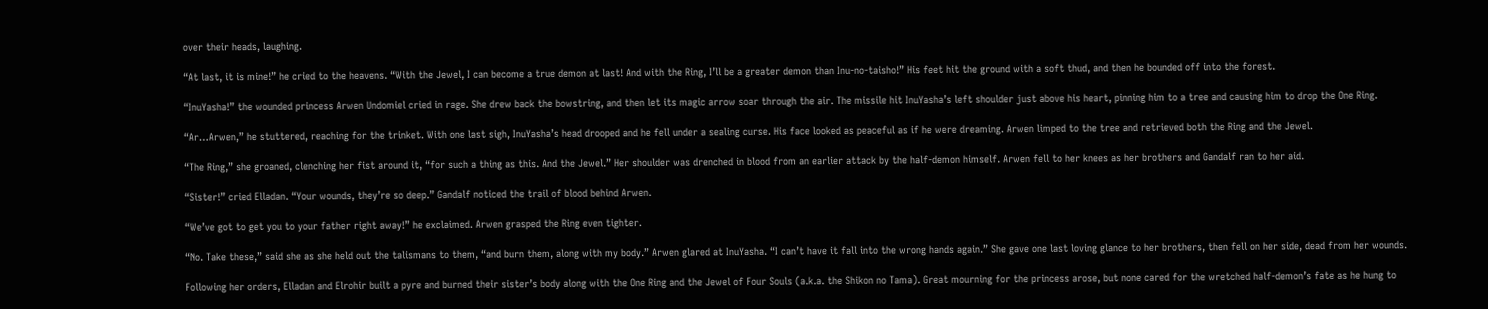over their heads, laughing.

“At last, it is mine!” he cried to the heavens. “With the Jewel, I can become a true demon at last! And with the Ring, I’ll be a greater demon than Inu-no-taisho!” His feet hit the ground with a soft thud, and then he bounded off into the forest.

“InuYasha!” the wounded princess Arwen Undomiel cried in rage. She drew back the bowstring, and then let its magic arrow soar through the air. The missile hit InuYasha’s left shoulder just above his heart, pinning him to a tree and causing him to drop the One Ring.

“Ar…Arwen,” he stuttered, reaching for the trinket. With one last sigh, InuYasha’s head drooped and he fell under a sealing curse. His face looked as peaceful as if he were dreaming. Arwen limped to the tree and retrieved both the Ring and the Jewel.

“The Ring,” she groaned, clenching her fist around it, “for such a thing as this. And the Jewel.” Her shoulder was drenched in blood from an earlier attack by the half-demon himself. Arwen fell to her knees as her brothers and Gandalf ran to her aid.

“Sister!” cried Elladan. “Your wounds, they’re so deep.” Gandalf noticed the trail of blood behind Arwen.

“We’ve got to get you to your father right away!” he exclaimed. Arwen grasped the Ring even tighter.

“No. Take these,” said she as she held out the talismans to them, “and burn them, along with my body.” Arwen glared at InuYasha. “I can’t have it fall into the wrong hands again.” She gave one last loving glance to her brothers, then fell on her side, dead from her wounds.

Following her orders, Elladan and Elrohir built a pyre and burned their sister’s body along with the One Ring and the Jewel of Four Souls (a.k.a. the Shikon no Tama). Great mourning for the princess arose, but none cared for the wretched half-demon’s fate as he hung to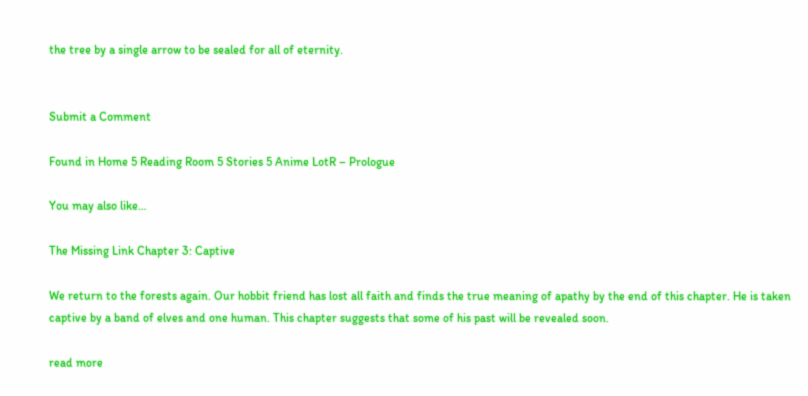the tree by a single arrow to be sealed for all of eternity.


Submit a Comment

Found in Home 5 Reading Room 5 Stories 5 Anime LotR – Prologue

You may also like…

The Missing Link Chapter 3: Captive

We return to the forests again. Our hobbit friend has lost all faith and finds the true meaning of apathy by the end of this chapter. He is taken captive by a band of elves and one human. This chapter suggests that some of his past will be revealed soon.

read more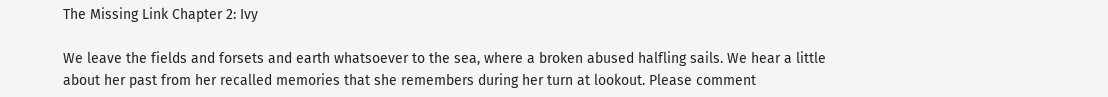The Missing Link Chapter 2: Ivy

We leave the fields and forsets and earth whatsoever to the sea, where a broken abused halfling sails. We hear a little about her past from her recalled memories that she remembers during her turn at lookout. Please comment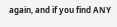again, and if you find ANY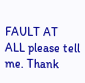FAULT AT ALL please tell me. Thank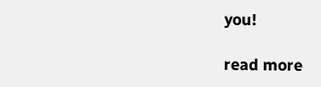you!

read more